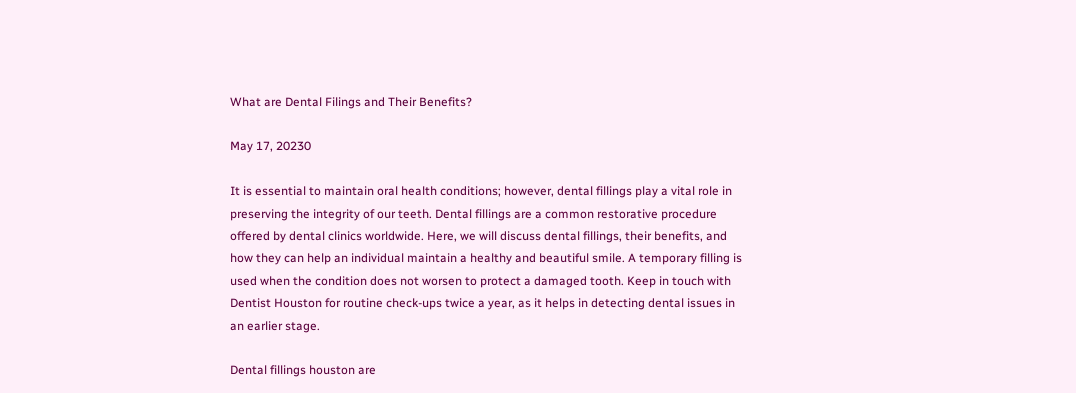What are Dental Filings and Their Benefits?

May 17, 20230

It is essential to maintain oral health conditions; however, dental fillings play a vital role in preserving the integrity of our teeth. Dental fillings are a common restorative procedure offered by dental clinics worldwide. Here, we will discuss dental fillings, their benefits, and how they can help an individual maintain a healthy and beautiful smile. A temporary filling is used when the condition does not worsen to protect a damaged tooth. Keep in touch with Dentist Houston for routine check-ups twice a year, as it helps in detecting dental issues in an earlier stage.

Dental fillings houston are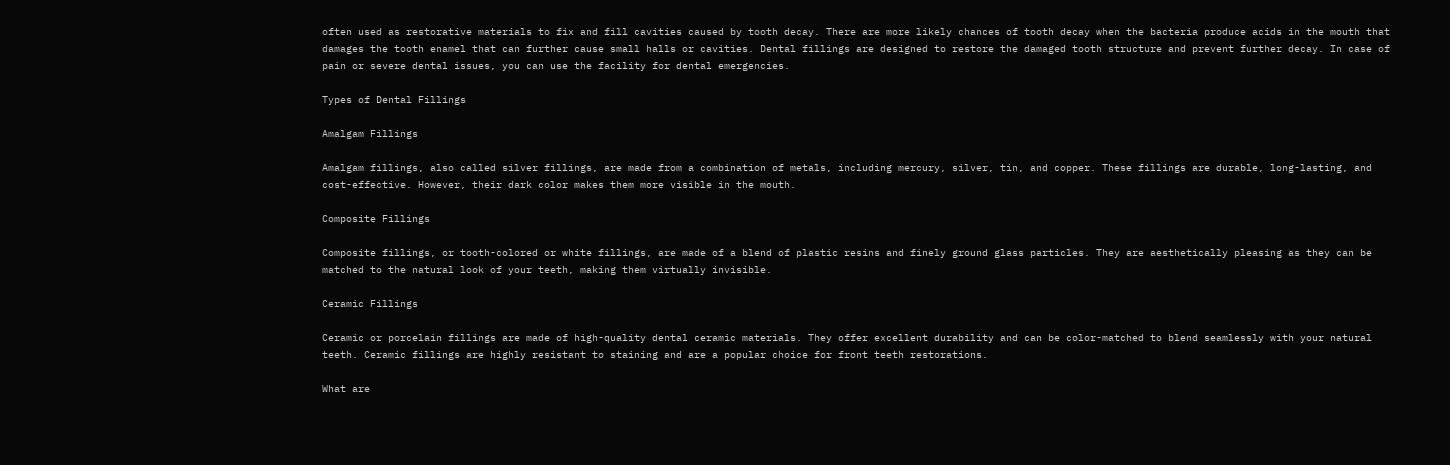often used as restorative materials to fix and fill cavities caused by tooth decay. There are more likely chances of tooth decay when the bacteria produce acids in the mouth that damages the tooth enamel that can further cause small halls or cavities. Dental fillings are designed to restore the damaged tooth structure and prevent further decay. In case of pain or severe dental issues, you can use the facility for dental emergencies.

Types of Dental Fillings

Amalgam Fillings

Amalgam fillings, also called silver fillings, are made from a combination of metals, including mercury, silver, tin, and copper. These fillings are durable, long-lasting, and cost-effective. However, their dark color makes them more visible in the mouth.

Composite Fillings

Composite fillings, or tooth-colored or white fillings, are made of a blend of plastic resins and finely ground glass particles. They are aesthetically pleasing as they can be matched to the natural look of your teeth, making them virtually invisible.

Ceramic Fillings

Ceramic or porcelain fillings are made of high-quality dental ceramic materials. They offer excellent durability and can be color-matched to blend seamlessly with your natural teeth. Ceramic fillings are highly resistant to staining and are a popular choice for front teeth restorations.

What are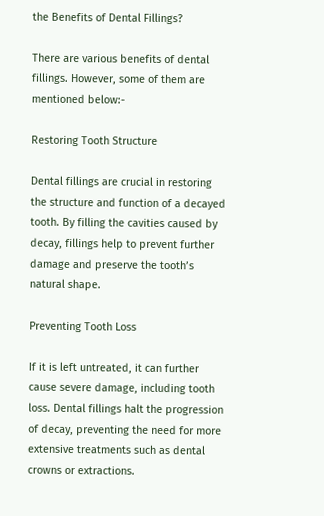the Benefits of Dental Fillings?

There are various benefits of dental fillings. However, some of them are mentioned below:-

Restoring Tooth Structure

Dental fillings are crucial in restoring the structure and function of a decayed tooth. By filling the cavities caused by decay, fillings help to prevent further damage and preserve the tooth’s natural shape.

Preventing Tooth Loss

If it is left untreated, it can further cause severe damage, including tooth loss. Dental fillings halt the progression of decay, preventing the need for more extensive treatments such as dental crowns or extractions.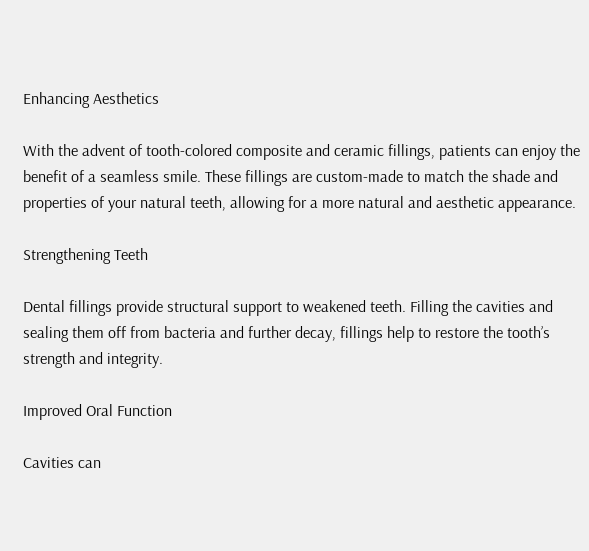Enhancing Aesthetics

With the advent of tooth-colored composite and ceramic fillings, patients can enjoy the benefit of a seamless smile. These fillings are custom-made to match the shade and properties of your natural teeth, allowing for a more natural and aesthetic appearance.

Strengthening Teeth

Dental fillings provide structural support to weakened teeth. Filling the cavities and sealing them off from bacteria and further decay, fillings help to restore the tooth’s strength and integrity.

Improved Oral Function

Cavities can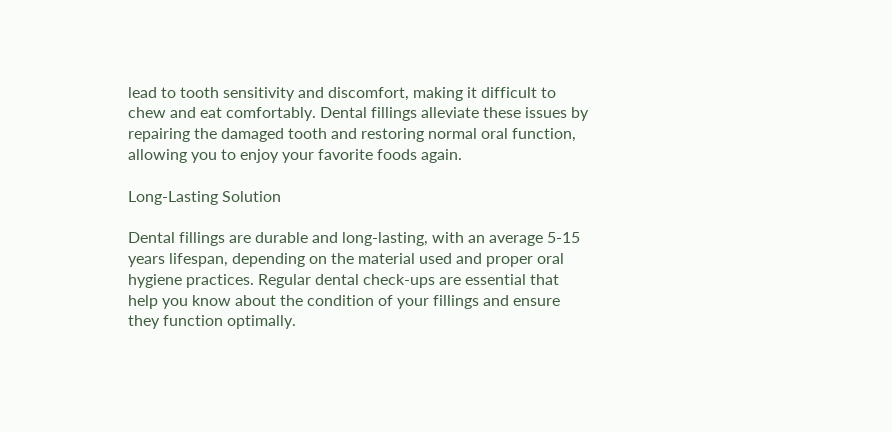lead to tooth sensitivity and discomfort, making it difficult to chew and eat comfortably. Dental fillings alleviate these issues by repairing the damaged tooth and restoring normal oral function, allowing you to enjoy your favorite foods again.

Long-Lasting Solution

Dental fillings are durable and long-lasting, with an average 5-15 years lifespan, depending on the material used and proper oral hygiene practices. Regular dental check-ups are essential that help you know about the condition of your fillings and ensure they function optimally.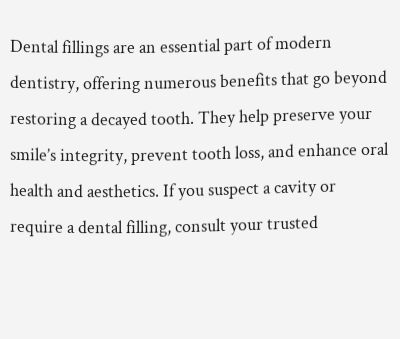Dental fillings are an essential part of modern dentistry, offering numerous benefits that go beyond restoring a decayed tooth. They help preserve your smile’s integrity, prevent tooth loss, and enhance oral health and aesthetics. If you suspect a cavity or require a dental filling, consult your trusted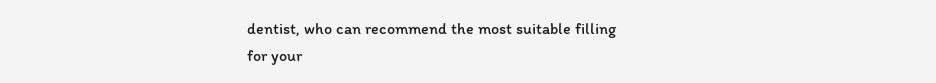dentist, who can recommend the most suitable filling for your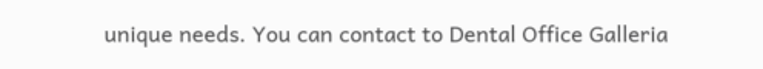unique needs. You can contact to Dental Office Galleria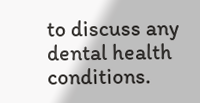to discuss any dental health conditions.